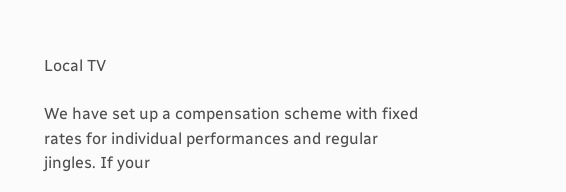Local TV

We have set up a compensation scheme with fixed rates for individual performances and regular jingles. If your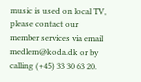music is used on local TV, please contact our member services via email medlem@koda.dk or by calling (+45) 33 30 63 20.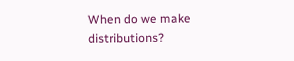When do we make distributions?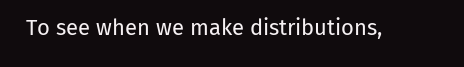To see when we make distributions,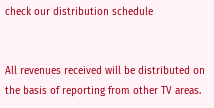check our distribution schedule


All revenues received will be distributed on the basis of reporting from other TV areas.